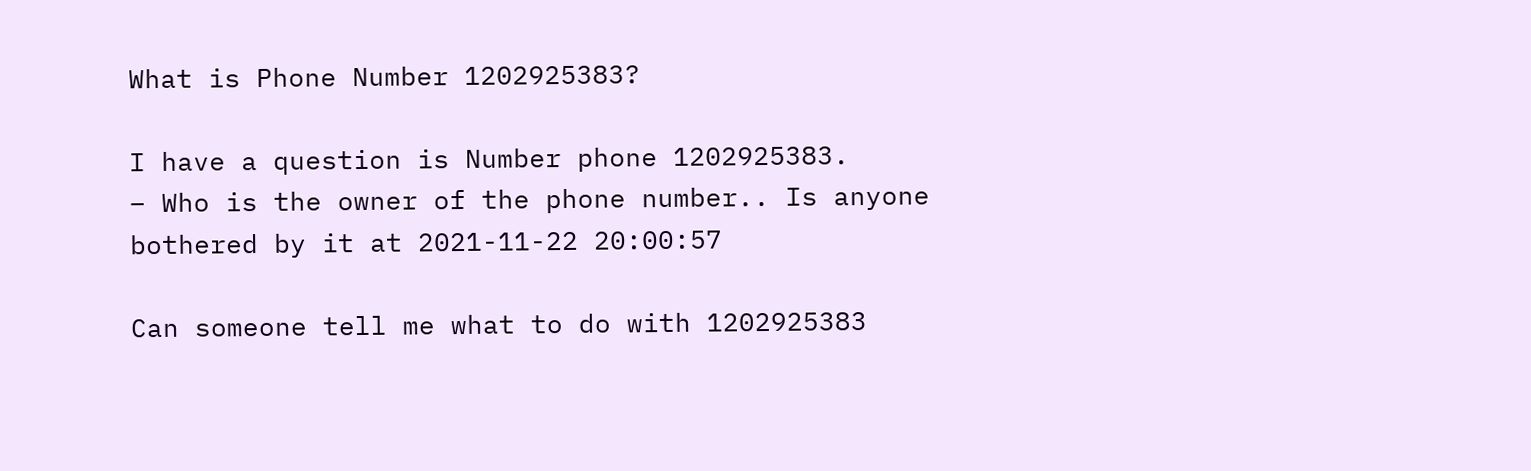What is Phone Number 1202925383?

I have a question is Number phone 1202925383.
– Who is the owner of the phone number.. Is anyone bothered by it at 2021-11-22 20:00:57

Can someone tell me what to do with 1202925383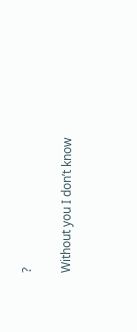?

Without you I don’t know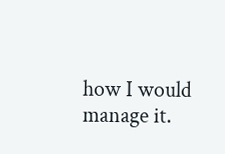how I would manage it.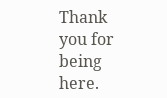Thank you for being here.